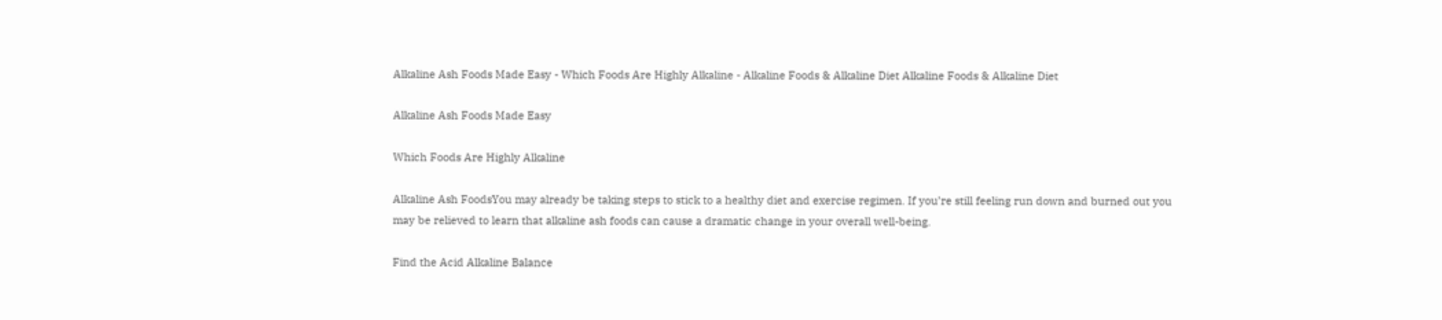Alkaline Ash Foods Made Easy - Which Foods Are Highly Alkaline - Alkaline Foods & Alkaline Diet Alkaline Foods & Alkaline Diet

Alkaline Ash Foods Made Easy

Which Foods Are Highly Alkaline

Alkaline Ash FoodsYou may already be taking steps to stick to a healthy diet and exercise regimen. If you’re still feeling run down and burned out you may be relieved to learn that alkaline ash foods can cause a dramatic change in your overall well-being.

Find the Acid Alkaline Balance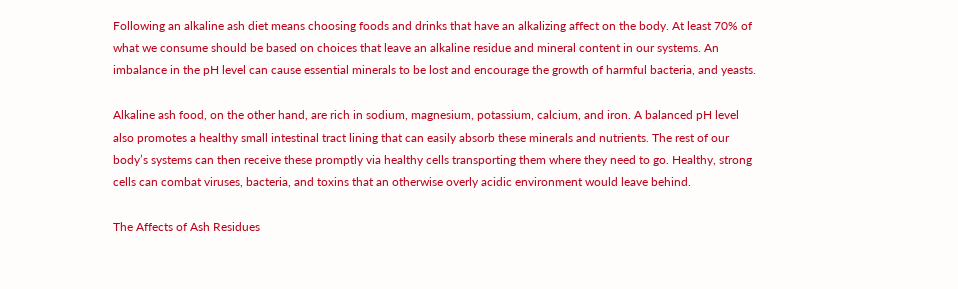Following an alkaline ash diet means choosing foods and drinks that have an alkalizing affect on the body. At least 70% of what we consume should be based on choices that leave an alkaline residue and mineral content in our systems. An imbalance in the pH level can cause essential minerals to be lost and encourage the growth of harmful bacteria, and yeasts.

Alkaline ash food, on the other hand, are rich in sodium, magnesium, potassium, calcium, and iron. A balanced pH level also promotes a healthy small intestinal tract lining that can easily absorb these minerals and nutrients. The rest of our body’s systems can then receive these promptly via healthy cells transporting them where they need to go. Healthy, strong cells can combat viruses, bacteria, and toxins that an otherwise overly acidic environment would leave behind.

The Affects of Ash Residues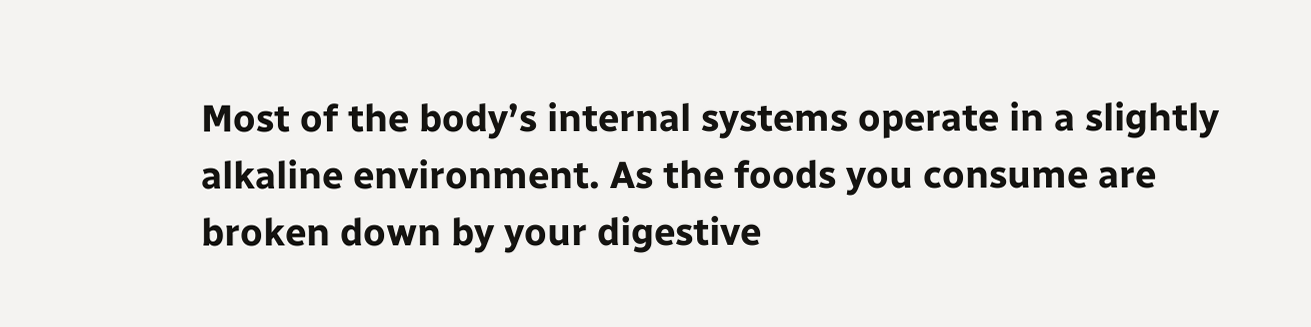Most of the body’s internal systems operate in a slightly alkaline environment. As the foods you consume are broken down by your digestive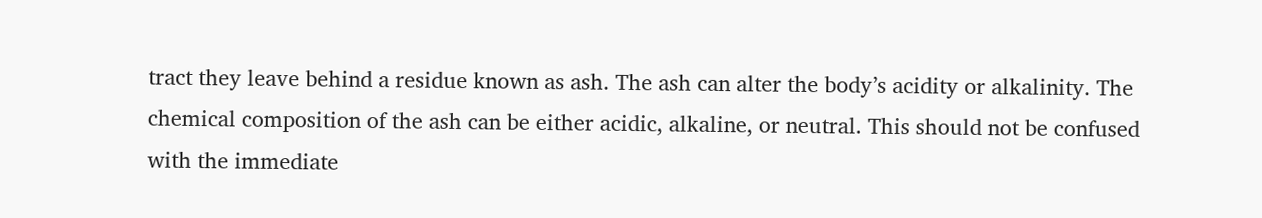tract they leave behind a residue known as ash. The ash can alter the body’s acidity or alkalinity. The chemical composition of the ash can be either acidic, alkaline, or neutral. This should not be confused with the immediate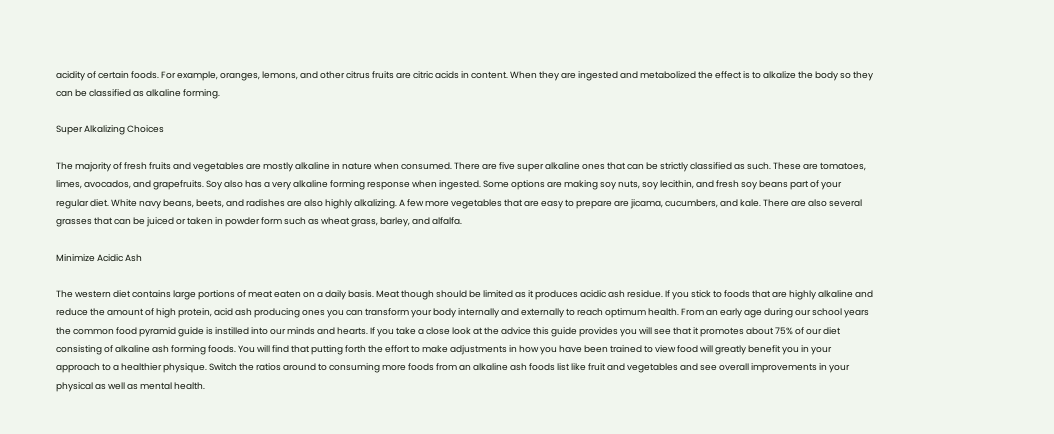acidity of certain foods. For example, oranges, lemons, and other citrus fruits are citric acids in content. When they are ingested and metabolized the effect is to alkalize the body so they can be classified as alkaline forming.

Super Alkalizing Choices

The majority of fresh fruits and vegetables are mostly alkaline in nature when consumed. There are five super alkaline ones that can be strictly classified as such. These are tomatoes, limes, avocados, and grapefruits. Soy also has a very alkaline forming response when ingested. Some options are making soy nuts, soy lecithin, and fresh soy beans part of your regular diet. White navy beans, beets, and radishes are also highly alkalizing. A few more vegetables that are easy to prepare are jicama, cucumbers, and kale. There are also several grasses that can be juiced or taken in powder form such as wheat grass, barley, and alfalfa.

Minimize Acidic Ash

The western diet contains large portions of meat eaten on a daily basis. Meat though should be limited as it produces acidic ash residue. If you stick to foods that are highly alkaline and reduce the amount of high protein, acid ash producing ones you can transform your body internally and externally to reach optimum health. From an early age during our school years the common food pyramid guide is instilled into our minds and hearts. If you take a close look at the advice this guide provides you will see that it promotes about 75% of our diet consisting of alkaline ash forming foods. You will find that putting forth the effort to make adjustments in how you have been trained to view food will greatly benefit you in your approach to a healthier physique. Switch the ratios around to consuming more foods from an alkaline ash foods list like fruit and vegetables and see overall improvements in your physical as well as mental health.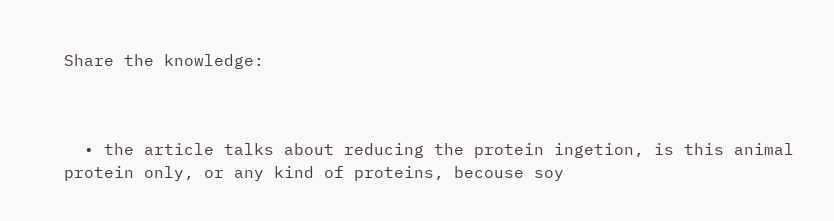Share the knowledge:



  • the article talks about reducing the protein ingetion, is this animal protein only, or any kind of proteins, becouse soy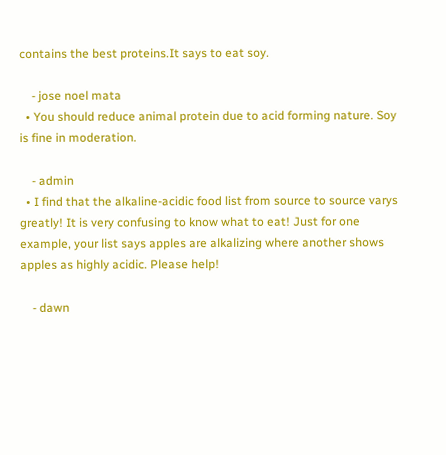contains the best proteins.It says to eat soy.

    - jose noel mata
  • You should reduce animal protein due to acid forming nature. Soy is fine in moderation.

    - admin
  • I find that the alkaline-acidic food list from source to source varys greatly! It is very confusing to know what to eat! Just for one example, your list says apples are alkalizing where another shows apples as highly acidic. Please help!

    - dawn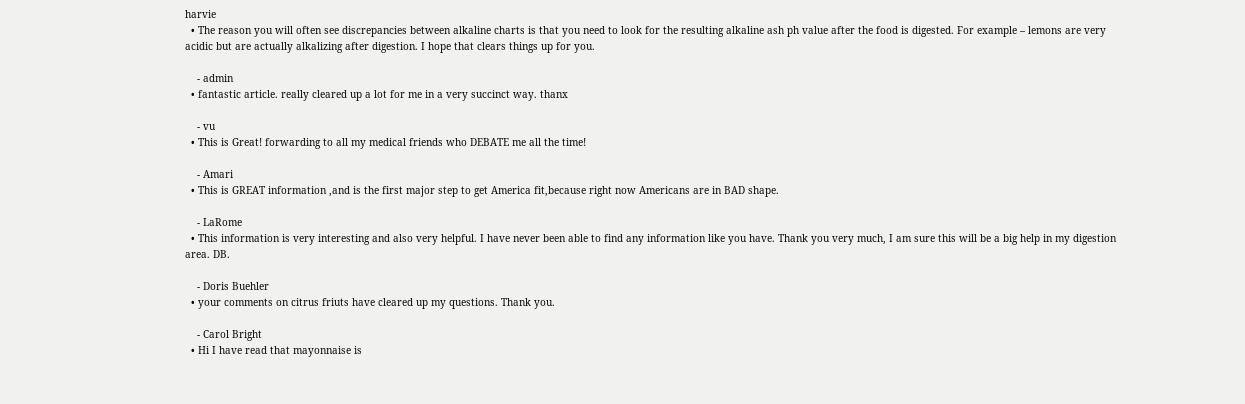harvie
  • The reason you will often see discrepancies between alkaline charts is that you need to look for the resulting alkaline ash ph value after the food is digested. For example – lemons are very acidic but are actually alkalizing after digestion. I hope that clears things up for you.

    - admin
  • fantastic article. really cleared up a lot for me in a very succinct way. thanx

    - vu
  • This is Great! forwarding to all my medical friends who DEBATE me all the time!

    - Amari
  • This is GREAT information ,and is the first major step to get America fit,because right now Americans are in BAD shape.

    - LaRome
  • This information is very interesting and also very helpful. I have never been able to find any information like you have. Thank you very much, I am sure this will be a big help in my digestion area. DB.

    - Doris Buehler
  • your comments on citrus friuts have cleared up my questions. Thank you.

    - Carol Bright
  • Hi I have read that mayonnaise is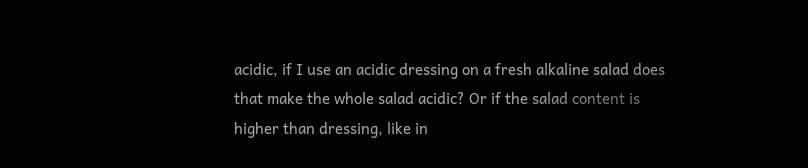acidic, if I use an acidic dressing on a fresh alkaline salad does that make the whole salad acidic? Or if the salad content is higher than dressing, like in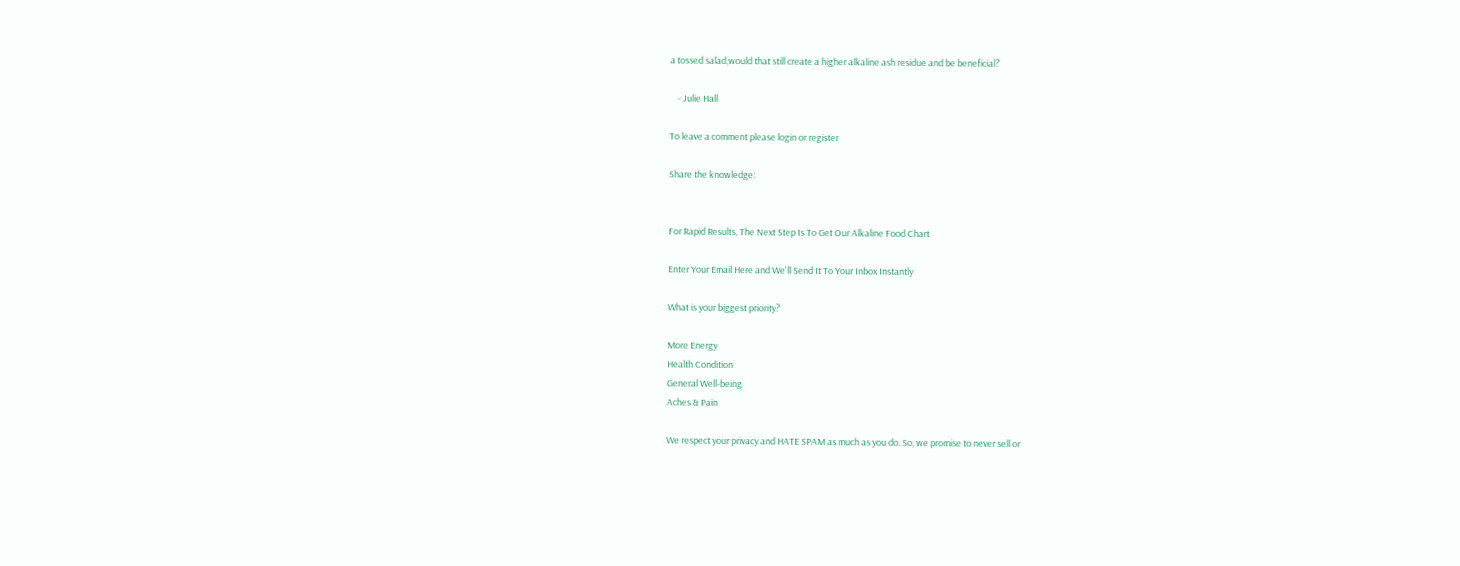a tossed salad,would that still create a higher alkaline ash residue and be beneficial?

    - Julie Hall

To leave a comment please login or register

Share the knowledge:


For Rapid Results, The Next Step Is To Get Our Alkaline Food Chart

Enter Your Email Here and We'll Send It To Your Inbox Instantly

What is your biggest priority?

More Energy
Health Condition
General Well-being
Aches & Pain

We respect your privacy and HATE SPAM as much as you do. So, we promise to never sell or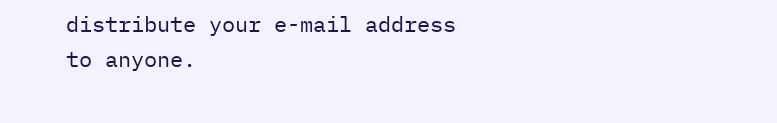distribute your e-mail address to anyone.